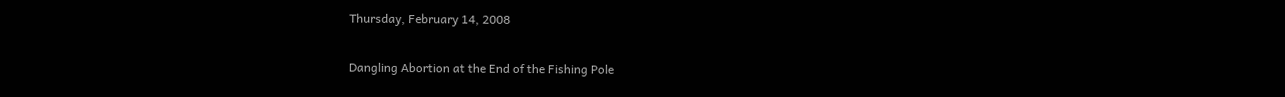Thursday, February 14, 2008

Dangling Abortion at the End of the Fishing Pole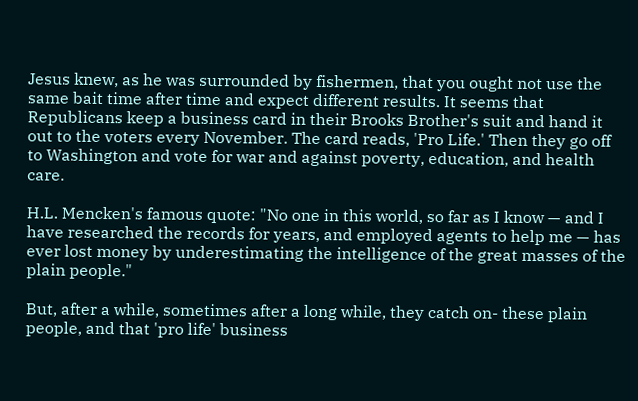Jesus knew, as he was surrounded by fishermen, that you ought not use the same bait time after time and expect different results. It seems that Republicans keep a business card in their Brooks Brother's suit and hand it out to the voters every November. The card reads, 'Pro Life.' Then they go off to Washington and vote for war and against poverty, education, and health care.

H.L. Mencken's famous quote: "No one in this world, so far as I know — and I have researched the records for years, and employed agents to help me — has ever lost money by underestimating the intelligence of the great masses of the plain people."

But, after a while, sometimes after a long while, they catch on- these plain people, and that 'pro life' business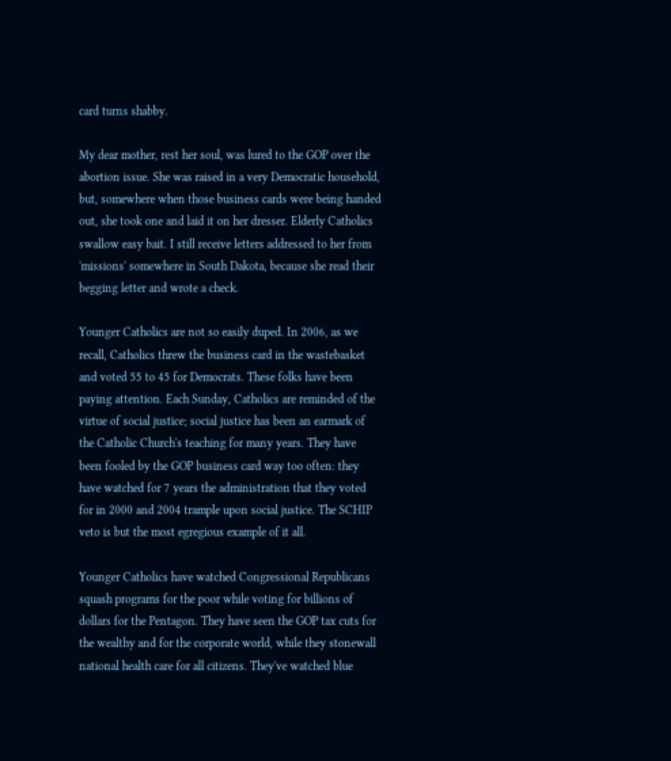card turns shabby.

My dear mother, rest her soul, was lured to the GOP over the abortion issue. She was raised in a very Democratic household, but, somewhere when those business cards were being handed out, she took one and laid it on her dresser. Elderly Catholics swallow easy bait. I still receive letters addressed to her from 'missions' somewhere in South Dakota, because she read their begging letter and wrote a check.

Younger Catholics are not so easily duped. In 2006, as we recall, Catholics threw the business card in the wastebasket and voted 55 to 45 for Democrats. These folks have been paying attention. Each Sunday, Catholics are reminded of the virtue of social justice; social justice has been an earmark of the Catholic Church's teaching for many years. They have been fooled by the GOP business card way too often: they have watched for 7 years the administration that they voted for in 2000 and 2004 trample upon social justice. The SCHIP veto is but the most egregious example of it all.

Younger Catholics have watched Congressional Republicans squash programs for the poor while voting for billions of dollars for the Pentagon. They have seen the GOP tax cuts for the wealthy and for the corporate world, while they stonewall national health care for all citizens. They've watched blue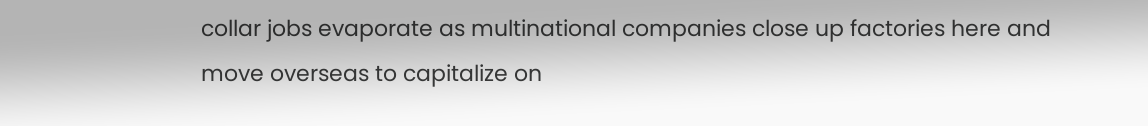collar jobs evaporate as multinational companies close up factories here and move overseas to capitalize on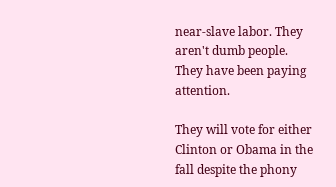near-slave labor. They aren't dumb people. They have been paying attention.

They will vote for either Clinton or Obama in the fall despite the phony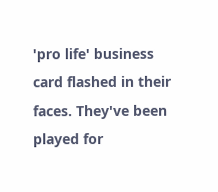'pro life' business card flashed in their faces. They've been played for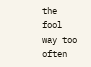the fool way too often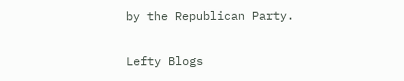by the Republican Party.

Lefty Blogs